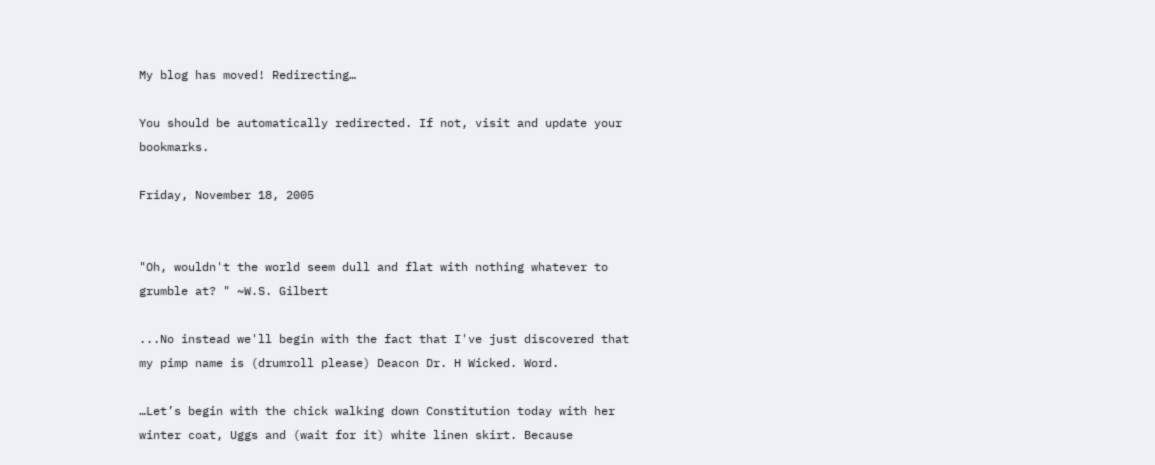My blog has moved! Redirecting…

You should be automatically redirected. If not, visit and update your bookmarks.

Friday, November 18, 2005


"Oh, wouldn't the world seem dull and flat with nothing whatever to grumble at? " ~W.S. Gilbert

...No instead we'll begin with the fact that I've just discovered that my pimp name is (drumroll please) Deacon Dr. H Wicked. Word.

…Let’s begin with the chick walking down Constitution today with her winter coat, Uggs and (wait for it) white linen skirt. Because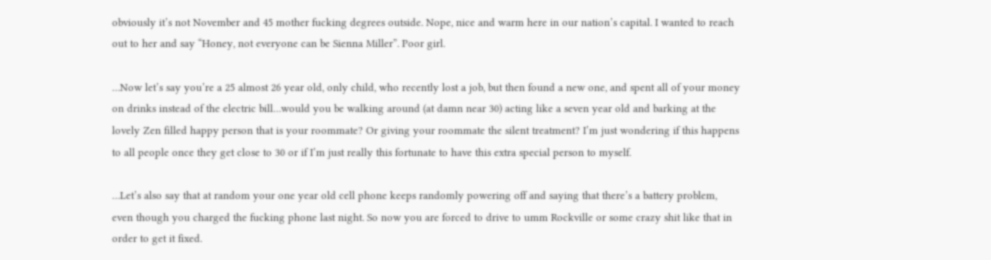obviously it’s not November and 45 mother fucking degrees outside. Nope, nice and warm here in our nation’s capital. I wanted to reach out to her and say “Honey, not everyone can be Sienna Miller”. Poor girl.

…Now let’s say you’re a 25 almost 26 year old, only child, who recently lost a job, but then found a new one, and spent all of your money on drinks instead of the electric bill…would you be walking around (at damn near 30) acting like a seven year old and barking at the lovely Zen filled happy person that is your roommate? Or giving your roommate the silent treatment? I’m just wondering if this happens to all people once they get close to 30 or if I’m just really this fortunate to have this extra special person to myself.

…Let’s also say that at random your one year old cell phone keeps randomly powering off and saying that there’s a battery problem, even though you charged the fucking phone last night. So now you are forced to drive to umm Rockville or some crazy shit like that in order to get it fixed.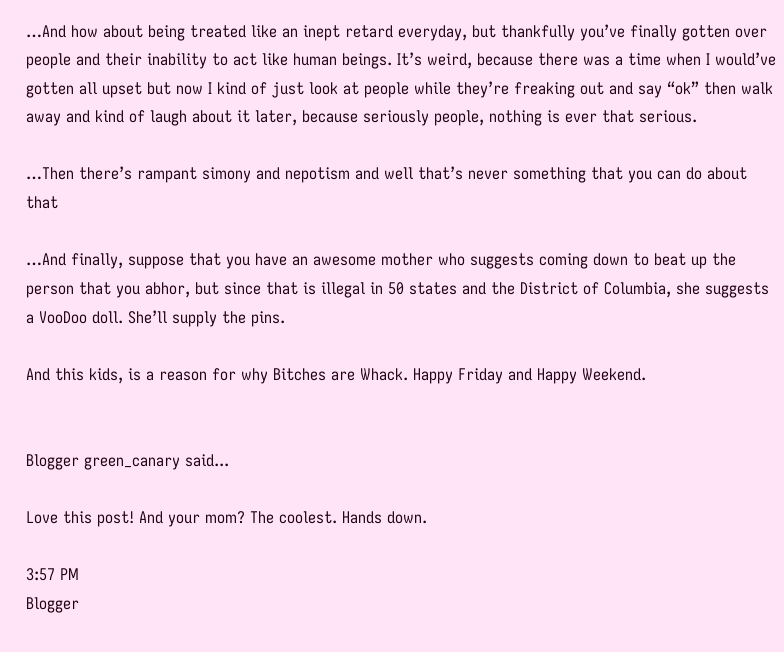…And how about being treated like an inept retard everyday, but thankfully you’ve finally gotten over people and their inability to act like human beings. It’s weird, because there was a time when I would’ve gotten all upset but now I kind of just look at people while they’re freaking out and say “ok” then walk away and kind of laugh about it later, because seriously people, nothing is ever that serious.

…Then there’s rampant simony and nepotism and well that’s never something that you can do about that

…And finally, suppose that you have an awesome mother who suggests coming down to beat up the person that you abhor, but since that is illegal in 50 states and the District of Columbia, she suggests a VooDoo doll. She’ll supply the pins.

And this kids, is a reason for why Bitches are Whack. Happy Friday and Happy Weekend.


Blogger green_canary said...

Love this post! And your mom? The coolest. Hands down.

3:57 PM
Blogger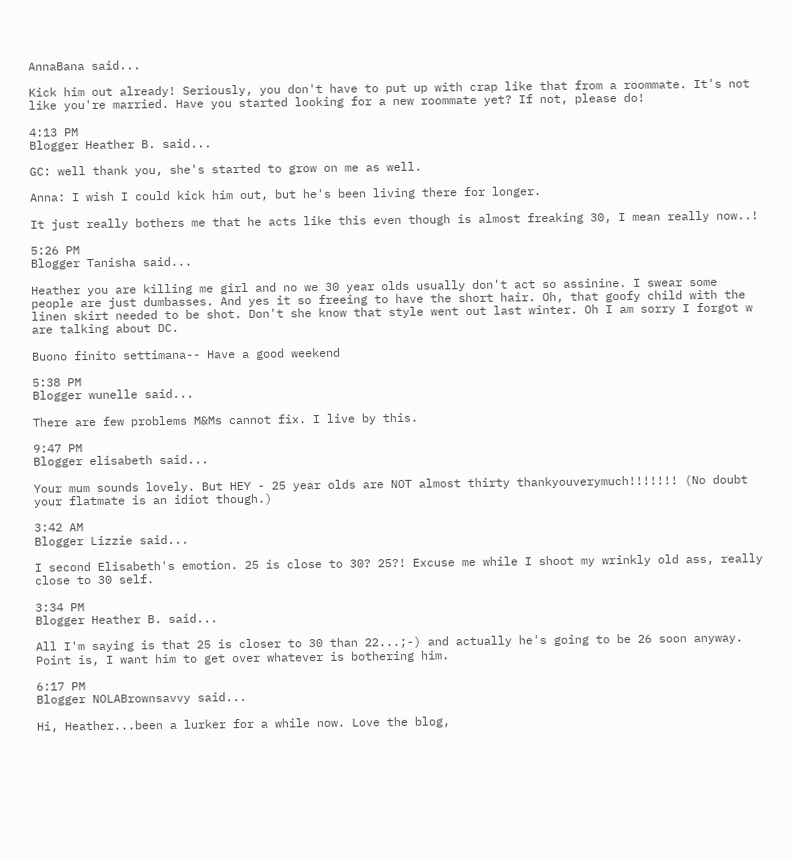AnnaBana said...

Kick him out already! Seriously, you don't have to put up with crap like that from a roommate. It's not like you're married. Have you started looking for a new roommate yet? If not, please do!

4:13 PM
Blogger Heather B. said...

GC: well thank you, she's started to grow on me as well.

Anna: I wish I could kick him out, but he's been living there for longer.

It just really bothers me that he acts like this even though is almost freaking 30, I mean really now..!

5:26 PM
Blogger Tanisha said...

Heather you are killing me girl and no we 30 year olds usually don't act so assinine. I swear some people are just dumbasses. And yes it so freeing to have the short hair. Oh, that goofy child with the linen skirt needed to be shot. Don't she know that style went out last winter. Oh I am sorry I forgot w are talking about DC.

Buono finito settimana-- Have a good weekend

5:38 PM
Blogger wunelle said...

There are few problems M&Ms cannot fix. I live by this.

9:47 PM
Blogger elisabeth said...

Your mum sounds lovely. But HEY - 25 year olds are NOT almost thirty thankyouverymuch!!!!!!! (No doubt your flatmate is an idiot though.)

3:42 AM
Blogger Lizzie said...

I second Elisabeth's emotion. 25 is close to 30? 25?! Excuse me while I shoot my wrinkly old ass, really close to 30 self.

3:34 PM
Blogger Heather B. said...

All I'm saying is that 25 is closer to 30 than 22...;-) and actually he's going to be 26 soon anyway. Point is, I want him to get over whatever is bothering him.

6:17 PM
Blogger NOLABrownsavvy said...

Hi, Heather...been a lurker for a while now. Love the blog,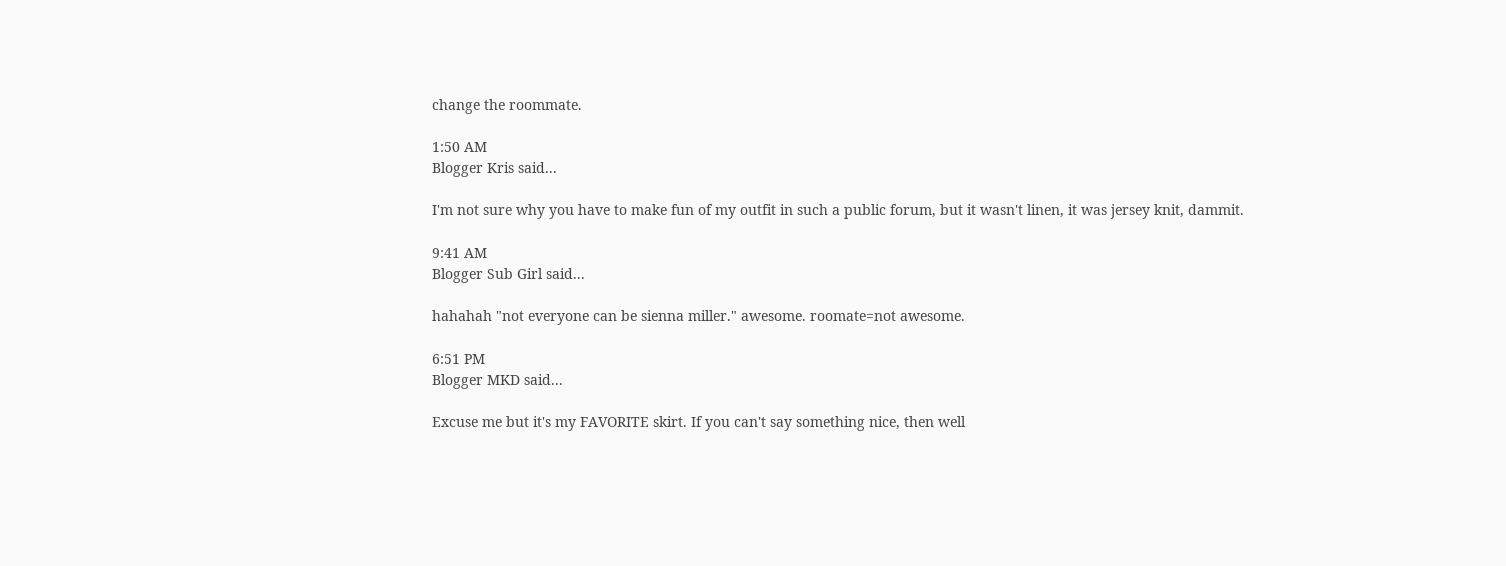change the roommate.

1:50 AM
Blogger Kris said...

I'm not sure why you have to make fun of my outfit in such a public forum, but it wasn't linen, it was jersey knit, dammit.

9:41 AM
Blogger Sub Girl said...

hahahah "not everyone can be sienna miller." awesome. roomate=not awesome.

6:51 PM
Blogger MKD said...

Excuse me but it's my FAVORITE skirt. If you can't say something nice, then well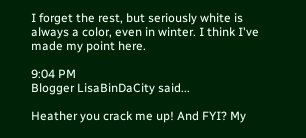I forget the rest, but seriously white is always a color, even in winter. I think I've made my point here.

9:04 PM
Blogger LisaBinDaCity said...

Heather you crack me up! And FYI? My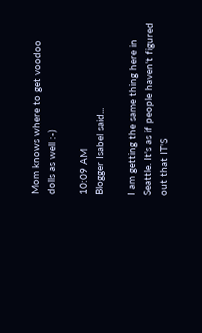Mom knows where to get voodoo dolls as well :-)

10:09 AM
Blogger Isabel said...

I am getting the same thing here in Seattle. It's as if people haven't figured out that IT'S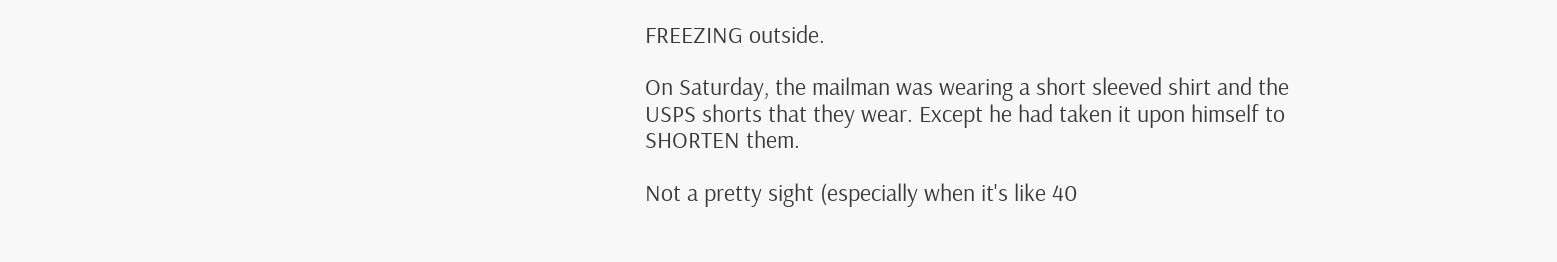FREEZING outside.

On Saturday, the mailman was wearing a short sleeved shirt and the USPS shorts that they wear. Except he had taken it upon himself to SHORTEN them.

Not a pretty sight (especially when it's like 40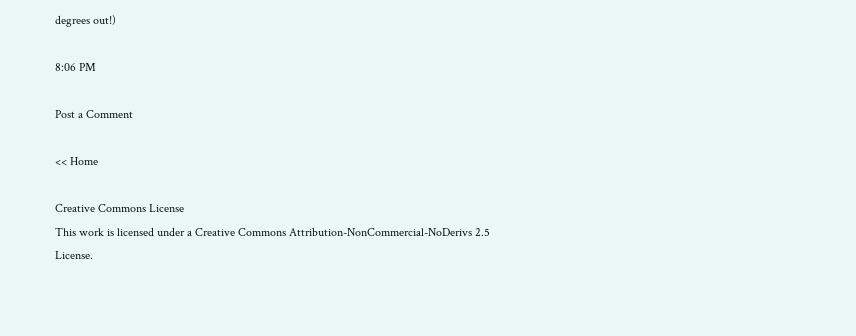degrees out!)

8:06 PM

Post a Comment

<< Home

Creative Commons License
This work is licensed under a Creative Commons Attribution-NonCommercial-NoDerivs 2.5 License.